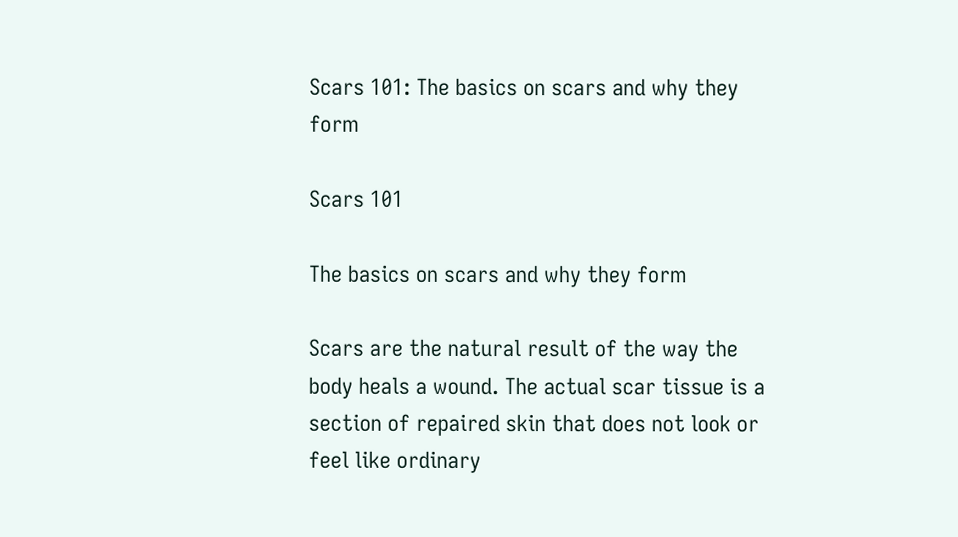Scars 101: The basics on scars and why they form

Scars 101

The basics on scars and why they form

Scars are the natural result of the way the body heals a wound. The actual scar tissue is a section of repaired skin that does not look or feel like ordinary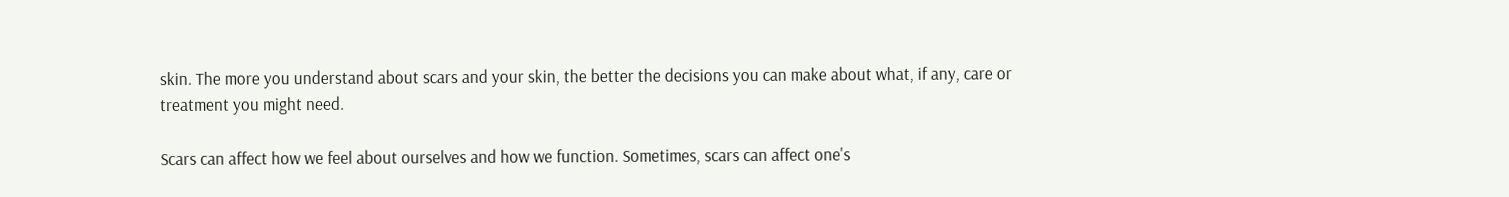skin. The more you understand about scars and your skin, the better the decisions you can make about what, if any, care or treatment you might need.

Scars can affect how we feel about ourselves and how we function. Sometimes, scars can affect one's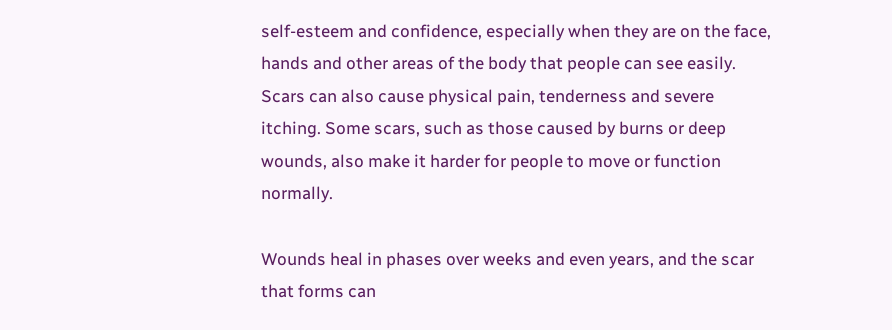self-esteem and confidence, especially when they are on the face, hands and other areas of the body that people can see easily. Scars can also cause physical pain, tenderness and severe itching. Some scars, such as those caused by burns or deep wounds, also make it harder for people to move or function normally.

Wounds heal in phases over weeks and even years, and the scar that forms can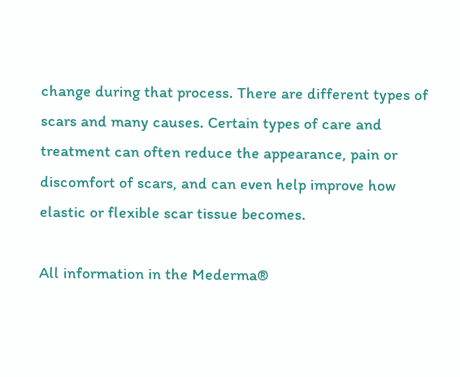change during that process. There are different types of scars and many causes. Certain types of care and treatment can often reduce the appearance, pain or discomfort of scars, and can even help improve how elastic or flexible scar tissue becomes.

All information in the Mederma®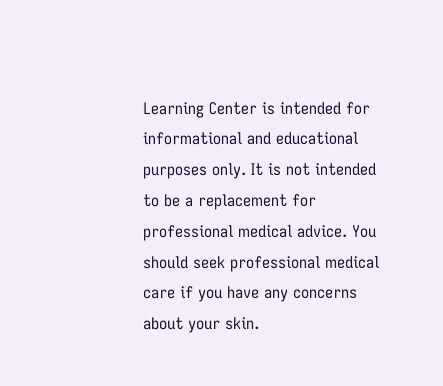Learning Center is intended for informational and educational purposes only. It is not intended to be a replacement for professional medical advice. You should seek professional medical care if you have any concerns about your skin.